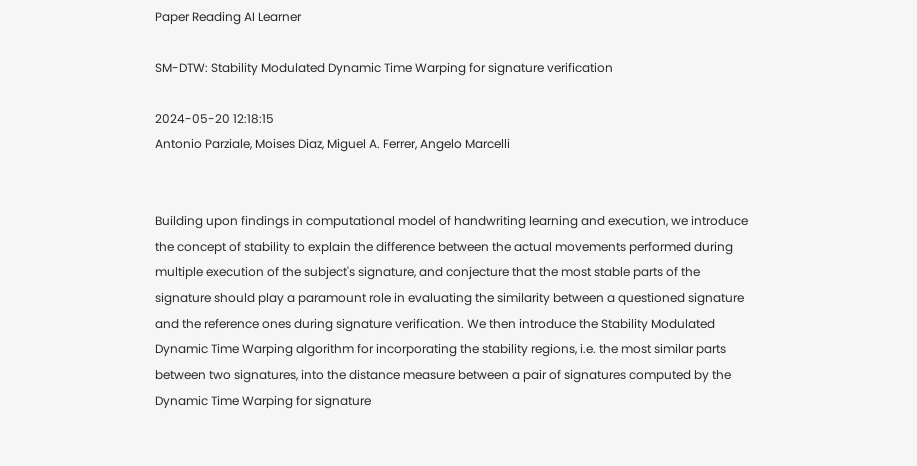Paper Reading AI Learner

SM-DTW: Stability Modulated Dynamic Time Warping for signature verification

2024-05-20 12:18:15
Antonio Parziale, Moises Diaz, Miguel A. Ferrer, Angelo Marcelli


Building upon findings in computational model of handwriting learning and execution, we introduce the concept of stability to explain the difference between the actual movements performed during multiple execution of the subject's signature, and conjecture that the most stable parts of the signature should play a paramount role in evaluating the similarity between a questioned signature and the reference ones during signature verification. We then introduce the Stability Modulated Dynamic Time Warping algorithm for incorporating the stability regions, i.e. the most similar parts between two signatures, into the distance measure between a pair of signatures computed by the Dynamic Time Warping for signature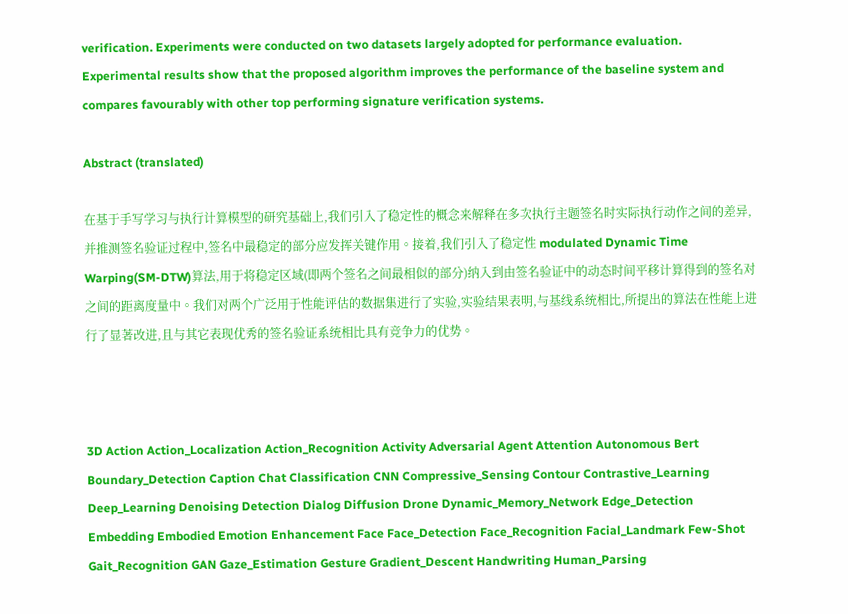verification. Experiments were conducted on two datasets largely adopted for performance evaluation. Experimental results show that the proposed algorithm improves the performance of the baseline system and compares favourably with other top performing signature verification systems.

Abstract (translated)

在基于手写学习与执行计算模型的研究基础上,我们引入了稳定性的概念来解释在多次执行主题签名时实际执行动作之间的差异,并推测签名验证过程中,签名中最稳定的部分应发挥关键作用。接着,我们引入了稳定性 modulated Dynamic Time Warping(SM-DTW)算法,用于将稳定区域(即两个签名之间最相似的部分)纳入到由签名验证中的动态时间平移计算得到的签名对之间的距离度量中。我们对两个广泛用于性能评估的数据集进行了实验,实验结果表明,与基线系统相比,所提出的算法在性能上进行了显著改进,且与其它表现优秀的签名验证系统相比具有竞争力的优势。



3D Action Action_Localization Action_Recognition Activity Adversarial Agent Attention Autonomous Bert Boundary_Detection Caption Chat Classification CNN Compressive_Sensing Contour Contrastive_Learning Deep_Learning Denoising Detection Dialog Diffusion Drone Dynamic_Memory_Network Edge_Detection Embedding Embodied Emotion Enhancement Face Face_Detection Face_Recognition Facial_Landmark Few-Shot Gait_Recognition GAN Gaze_Estimation Gesture Gradient_Descent Handwriting Human_Parsing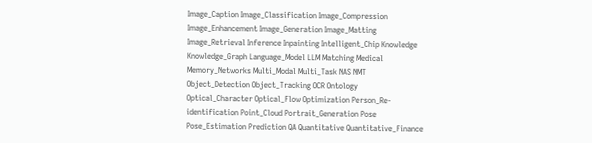Image_Caption Image_Classification Image_Compression Image_Enhancement Image_Generation Image_Matting Image_Retrieval Inference Inpainting Intelligent_Chip Knowledge Knowledge_Graph Language_Model LLM Matching Medical Memory_Networks Multi_Modal Multi_Task NAS NMT Object_Detection Object_Tracking OCR Ontology Optical_Character Optical_Flow Optimization Person_Re-identification Point_Cloud Portrait_Generation Pose Pose_Estimation Prediction QA Quantitative Quantitative_Finance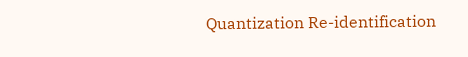Quantization Re-identification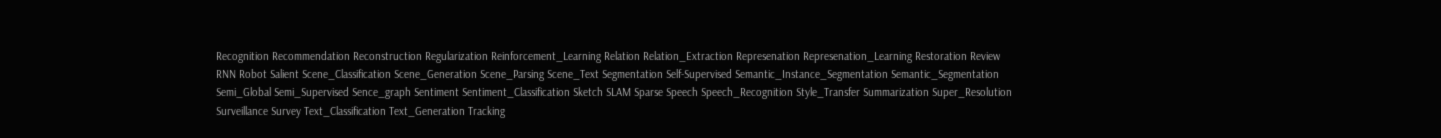Recognition Recommendation Reconstruction Regularization Reinforcement_Learning Relation Relation_Extraction Represenation Represenation_Learning Restoration Review RNN Robot Salient Scene_Classification Scene_Generation Scene_Parsing Scene_Text Segmentation Self-Supervised Semantic_Instance_Segmentation Semantic_Segmentation Semi_Global Semi_Supervised Sence_graph Sentiment Sentiment_Classification Sketch SLAM Sparse Speech Speech_Recognition Style_Transfer Summarization Super_Resolution Surveillance Survey Text_Classification Text_Generation Tracking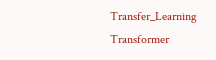Transfer_Learning Transformer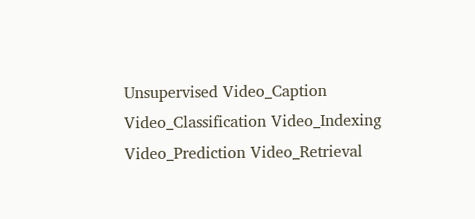Unsupervised Video_Caption Video_Classification Video_Indexing Video_Prediction Video_Retrieval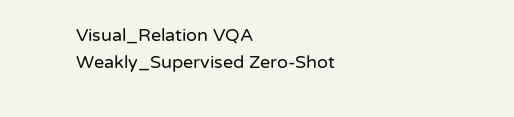Visual_Relation VQA Weakly_Supervised Zero-Shot